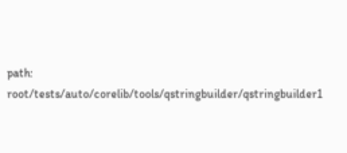path: root/tests/auto/corelib/tools/qstringbuilder/qstringbuilder1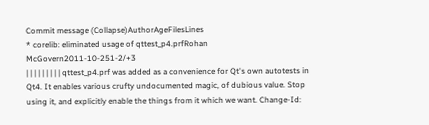Commit message (Collapse)AuthorAgeFilesLines
* corelib: eliminated usage of qttest_p4.prfRohan McGovern2011-10-251-2/+3
| | | | | | | | | qttest_p4.prf was added as a convenience for Qt's own autotests in Qt4. It enables various crufty undocumented magic, of dubious value. Stop using it, and explicitly enable the things from it which we want. Change-Id: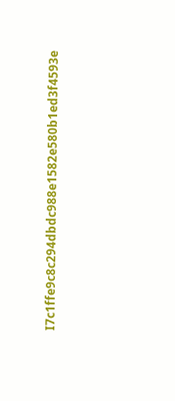I7c1ffe9c8c294dbdc988e1582e580b1ed3f4593e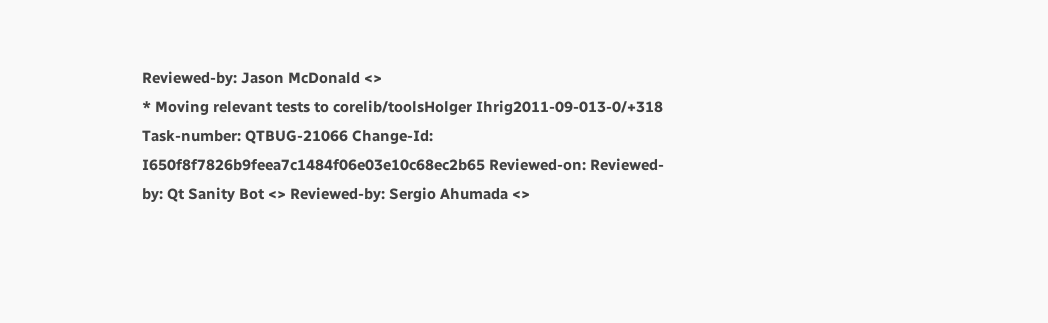Reviewed-by: Jason McDonald <>
* Moving relevant tests to corelib/toolsHolger Ihrig2011-09-013-0/+318
Task-number: QTBUG-21066 Change-Id: I650f8f7826b9feea7c1484f06e03e10c68ec2b65 Reviewed-on: Reviewed-by: Qt Sanity Bot <> Reviewed-by: Sergio Ahumada <>